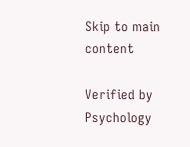Skip to main content

Verified by Psychology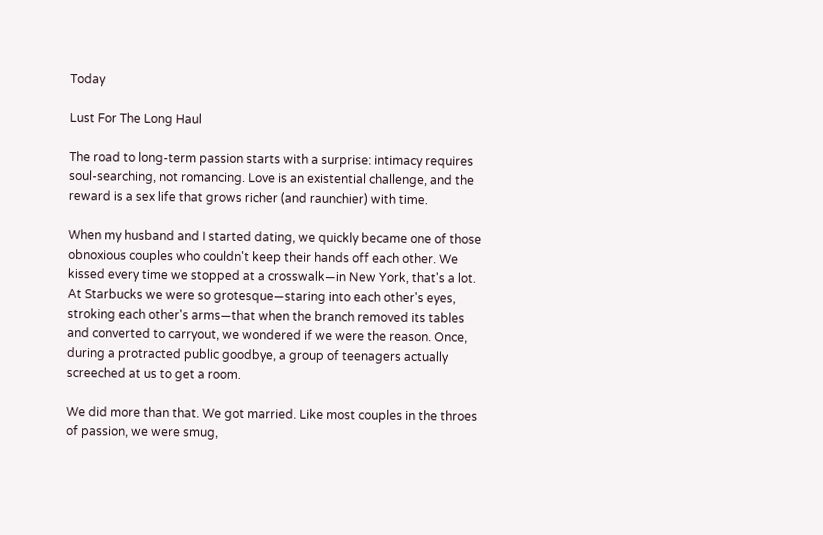Today

Lust For The Long Haul

The road to long-term passion starts with a surprise: intimacy requires soul-searching, not romancing. Love is an existential challenge, and the reward is a sex life that grows richer (and raunchier) with time.

When my husband and I started dating, we quickly became one of those obnoxious couples who couldn't keep their hands off each other. We kissed every time we stopped at a crosswalk—in New York, that's a lot. At Starbucks we were so grotesque—staring into each other's eyes, stroking each other's arms—that when the branch removed its tables and converted to carryout, we wondered if we were the reason. Once, during a protracted public goodbye, a group of teenagers actually screeched at us to get a room.

We did more than that. We got married. Like most couples in the throes of passion, we were smug,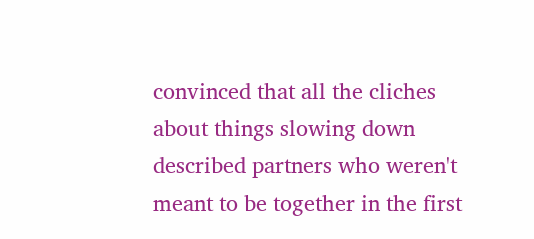convinced that all the cliches about things slowing down described partners who weren't meant to be together in the first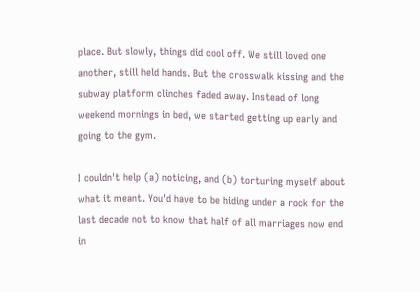place. But slowly, things did cool off. We still loved one another, still held hands. But the crosswalk kissing and the subway platform clinches faded away. Instead of long weekend mornings in bed, we started getting up early and going to the gym.

I couldn't help (a) noticing, and (b) torturing myself about what it meant. You'd have to be hiding under a rock for the last decade not to know that half of all marriages now end in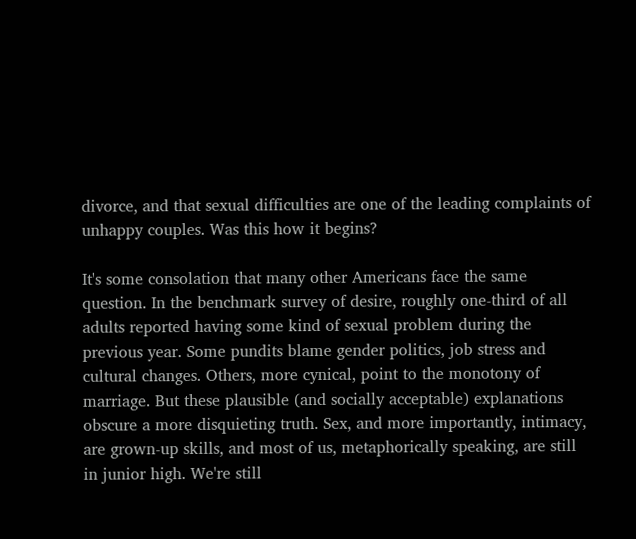divorce, and that sexual difficulties are one of the leading complaints of unhappy couples. Was this how it begins?

It's some consolation that many other Americans face the same question. In the benchmark survey of desire, roughly one-third of all adults reported having some kind of sexual problem during the previous year. Some pundits blame gender politics, job stress and cultural changes. Others, more cynical, point to the monotony of marriage. But these plausible (and socially acceptable) explanations obscure a more disquieting truth. Sex, and more importantly, intimacy, are grown-up skills, and most of us, metaphorically speaking, are still in junior high. We're still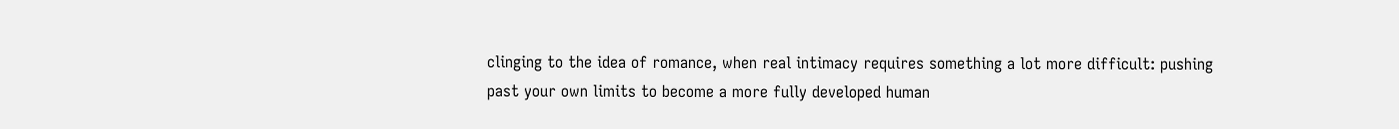clinging to the idea of romance, when real intimacy requires something a lot more difficult: pushing past your own limits to become a more fully developed human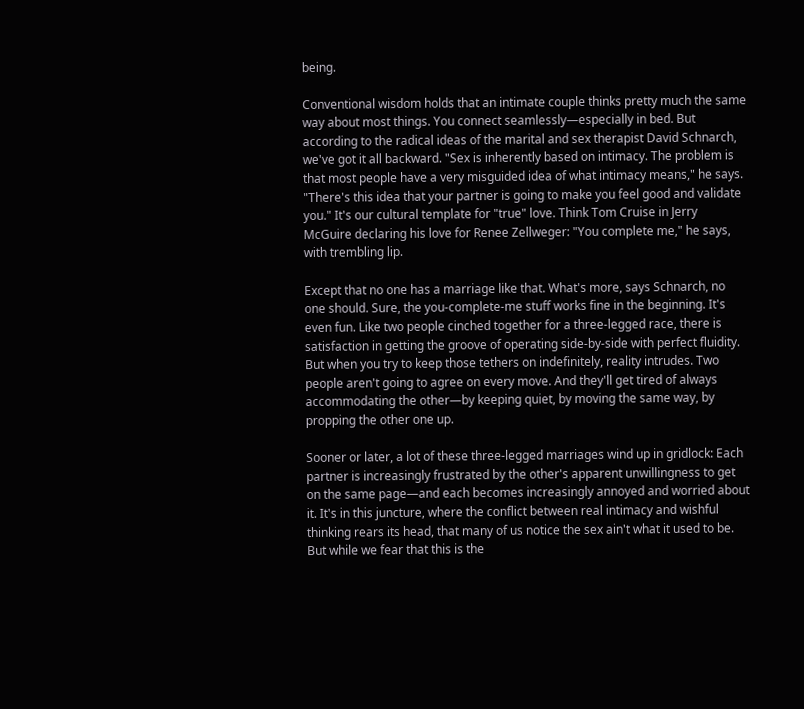being.

Conventional wisdom holds that an intimate couple thinks pretty much the same way about most things. You connect seamlessly—especially in bed. But according to the radical ideas of the marital and sex therapist David Schnarch, we've got it all backward. "Sex is inherently based on intimacy. The problem is that most people have a very misguided idea of what intimacy means," he says. "There's this idea that your partner is going to make you feel good and validate you." It's our cultural template for "true" love. Think Tom Cruise in Jerry McGuire declaring his love for Renee Zellweger: "You complete me," he says, with trembling lip.

Except that no one has a marriage like that. What's more, says Schnarch, no one should. Sure, the you-complete-me stuff works fine in the beginning. It's even fun. Like two people cinched together for a three-legged race, there is satisfaction in getting the groove of operating side-by-side with perfect fluidity. But when you try to keep those tethers on indefinitely, reality intrudes. Two people aren't going to agree on every move. And they'll get tired of always accommodating the other—by keeping quiet, by moving the same way, by propping the other one up.

Sooner or later, a lot of these three-legged marriages wind up in gridlock: Each partner is increasingly frustrated by the other's apparent unwillingness to get on the same page—and each becomes increasingly annoyed and worried about it. It's in this juncture, where the conflict between real intimacy and wishful thinking rears its head, that many of us notice the sex ain't what it used to be. But while we fear that this is the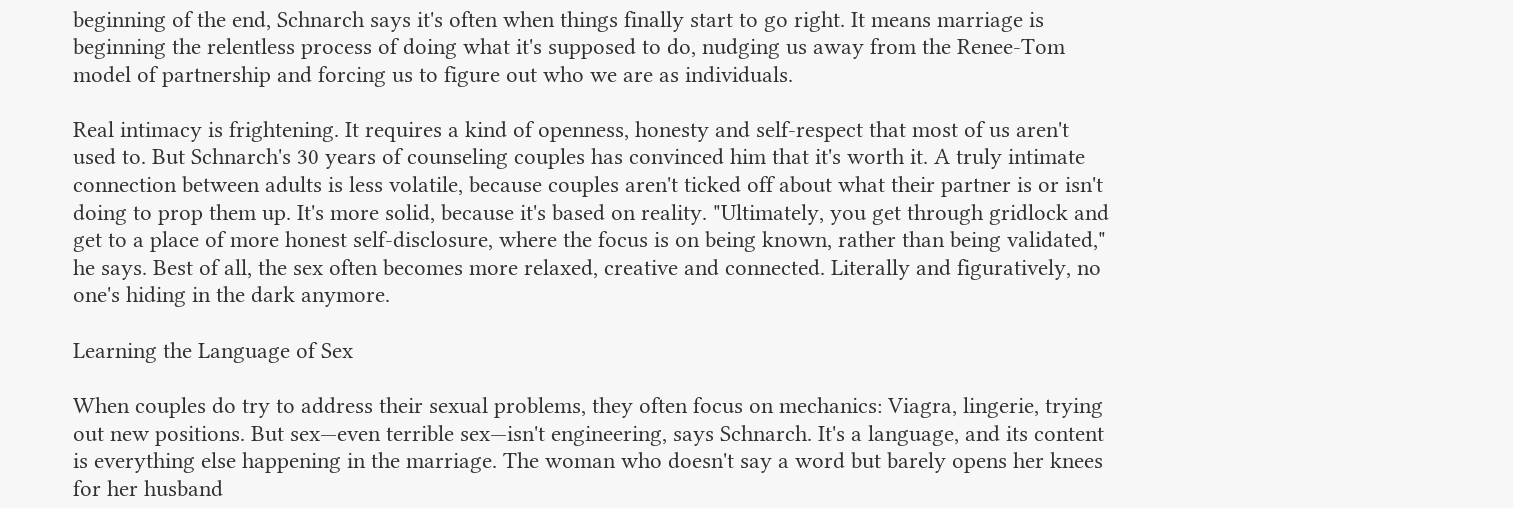beginning of the end, Schnarch says it's often when things finally start to go right. It means marriage is beginning the relentless process of doing what it's supposed to do, nudging us away from the Renee-Tom model of partnership and forcing us to figure out who we are as individuals.

Real intimacy is frightening. It requires a kind of openness, honesty and self-respect that most of us aren't used to. But Schnarch's 30 years of counseling couples has convinced him that it's worth it. A truly intimate connection between adults is less volatile, because couples aren't ticked off about what their partner is or isn't doing to prop them up. It's more solid, because it's based on reality. "Ultimately, you get through gridlock and get to a place of more honest self-disclosure, where the focus is on being known, rather than being validated," he says. Best of all, the sex often becomes more relaxed, creative and connected. Literally and figuratively, no one's hiding in the dark anymore.

Learning the Language of Sex

When couples do try to address their sexual problems, they often focus on mechanics: Viagra, lingerie, trying out new positions. But sex—even terrible sex—isn't engineering, says Schnarch. It's a language, and its content is everything else happening in the marriage. The woman who doesn't say a word but barely opens her knees for her husband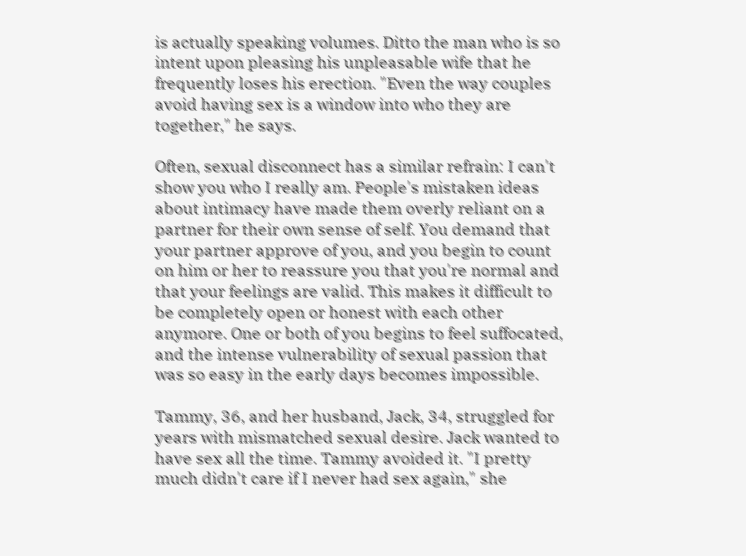is actually speaking volumes. Ditto the man who is so intent upon pleasing his unpleasable wife that he frequently loses his erection. "Even the way couples avoid having sex is a window into who they are together," he says.

Often, sexual disconnect has a similar refrain: I can't show you who I really am. People's mistaken ideas about intimacy have made them overly reliant on a partner for their own sense of self. You demand that your partner approve of you, and you begin to count on him or her to reassure you that you're normal and that your feelings are valid. This makes it difficult to be completely open or honest with each other anymore. One or both of you begins to feel suffocated, and the intense vulnerability of sexual passion that was so easy in the early days becomes impossible.

Tammy, 36, and her husband, Jack, 34, struggled for years with mismatched sexual desire. Jack wanted to have sex all the time. Tammy avoided it. "I pretty much didn't care if I never had sex again," she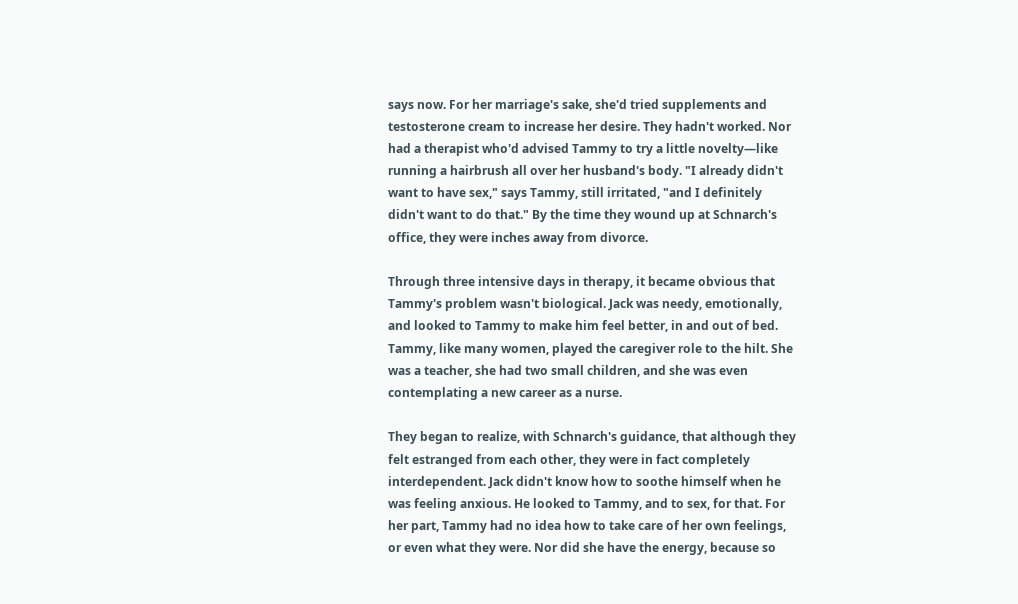says now. For her marriage's sake, she'd tried supplements and testosterone cream to increase her desire. They hadn't worked. Nor had a therapist who'd advised Tammy to try a little novelty—like running a hairbrush all over her husband's body. "I already didn't want to have sex," says Tammy, still irritated, "and I definitely didn't want to do that." By the time they wound up at Schnarch's office, they were inches away from divorce.

Through three intensive days in therapy, it became obvious that Tammy's problem wasn't biological. Jack was needy, emotionally, and looked to Tammy to make him feel better, in and out of bed. Tammy, like many women, played the caregiver role to the hilt. She was a teacher, she had two small children, and she was even contemplating a new career as a nurse.

They began to realize, with Schnarch's guidance, that although they felt estranged from each other, they were in fact completely interdependent. Jack didn't know how to soothe himself when he was feeling anxious. He looked to Tammy, and to sex, for that. For her part, Tammy had no idea how to take care of her own feelings, or even what they were. Nor did she have the energy, because so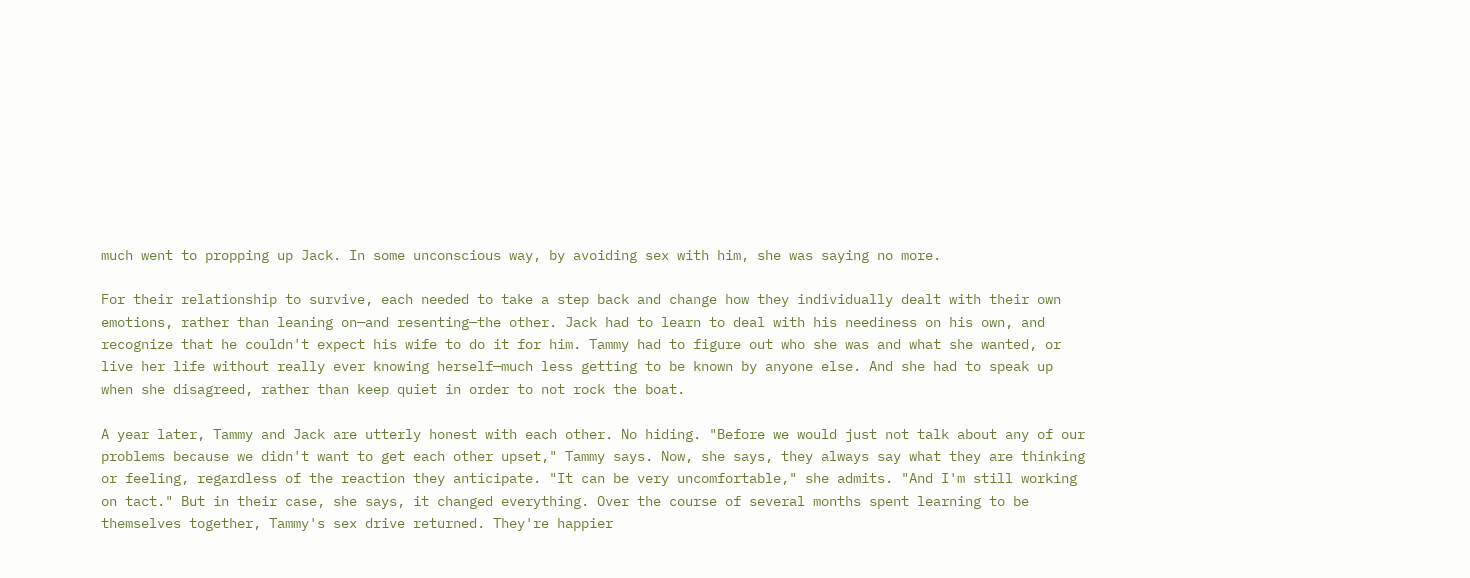much went to propping up Jack. In some unconscious way, by avoiding sex with him, she was saying no more.

For their relationship to survive, each needed to take a step back and change how they individually dealt with their own emotions, rather than leaning on—and resenting—the other. Jack had to learn to deal with his neediness on his own, and recognize that he couldn't expect his wife to do it for him. Tammy had to figure out who she was and what she wanted, or live her life without really ever knowing herself—much less getting to be known by anyone else. And she had to speak up when she disagreed, rather than keep quiet in order to not rock the boat.

A year later, Tammy and Jack are utterly honest with each other. No hiding. "Before we would just not talk about any of our problems because we didn't want to get each other upset," Tammy says. Now, she says, they always say what they are thinking or feeling, regardless of the reaction they anticipate. "It can be very uncomfortable," she admits. "And I'm still working on tact." But in their case, she says, it changed everything. Over the course of several months spent learning to be themselves together, Tammy's sex drive returned. They're happier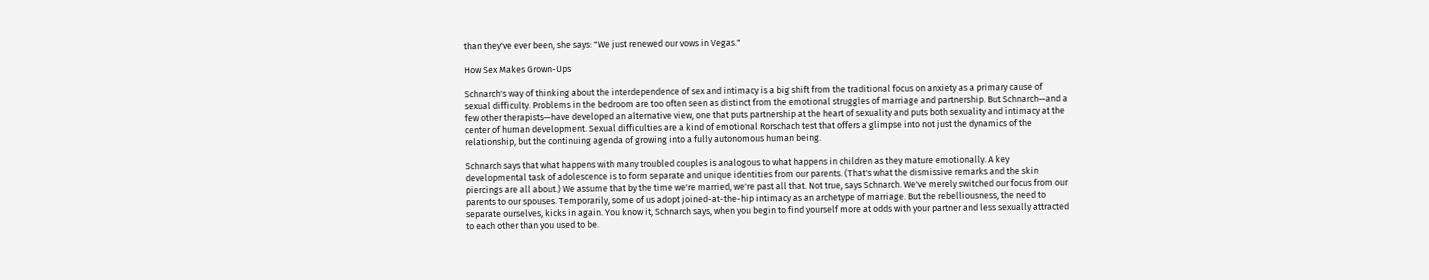than they've ever been, she says: "We just renewed our vows in Vegas."

How Sex Makes Grown-Ups

Schnarch's way of thinking about the interdependence of sex and intimacy is a big shift from the traditional focus on anxiety as a primary cause of sexual difficulty. Problems in the bedroom are too often seen as distinct from the emotional struggles of marriage and partnership. But Schnarch—and a few other therapists—have developed an alternative view, one that puts partnership at the heart of sexuality and puts both sexuality and intimacy at the center of human development. Sexual difficulties are a kind of emotional Rorschach test that offers a glimpse into not just the dynamics of the relationship, but the continuing agenda of growing into a fully autonomous human being.

Schnarch says that what happens with many troubled couples is analogous to what happens in children as they mature emotionally. A key developmental task of adolescence is to form separate and unique identities from our parents. (That's what the dismissive remarks and the skin piercings are all about.) We assume that by the time we're married, we're past all that. Not true, says Schnarch. We've merely switched our focus from our parents to our spouses. Temporarily, some of us adopt joined-at-the-hip intimacy as an archetype of marriage. But the rebelliousness, the need to separate ourselves, kicks in again. You know it, Schnarch says, when you begin to find yourself more at odds with your partner and less sexually attracted to each other than you used to be.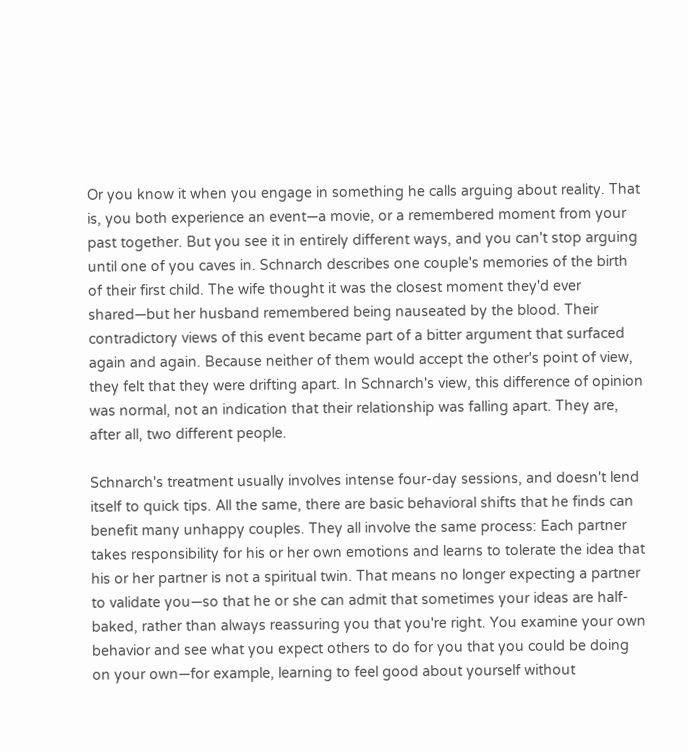Or you know it when you engage in something he calls arguing about reality. That is, you both experience an event—a movie, or a remembered moment from your past together. But you see it in entirely different ways, and you can't stop arguing until one of you caves in. Schnarch describes one couple's memories of the birth of their first child. The wife thought it was the closest moment they'd ever shared—but her husband remembered being nauseated by the blood. Their contradictory views of this event became part of a bitter argument that surfaced again and again. Because neither of them would accept the other's point of view, they felt that they were drifting apart. In Schnarch's view, this difference of opinion was normal, not an indication that their relationship was falling apart. They are, after all, two different people.

Schnarch's treatment usually involves intense four-day sessions, and doesn't lend itself to quick tips. All the same, there are basic behavioral shifts that he finds can benefit many unhappy couples. They all involve the same process: Each partner takes responsibility for his or her own emotions and learns to tolerate the idea that his or her partner is not a spiritual twin. That means no longer expecting a partner to validate you—so that he or she can admit that sometimes your ideas are half-baked, rather than always reassuring you that you're right. You examine your own behavior and see what you expect others to do for you that you could be doing on your own—for example, learning to feel good about yourself without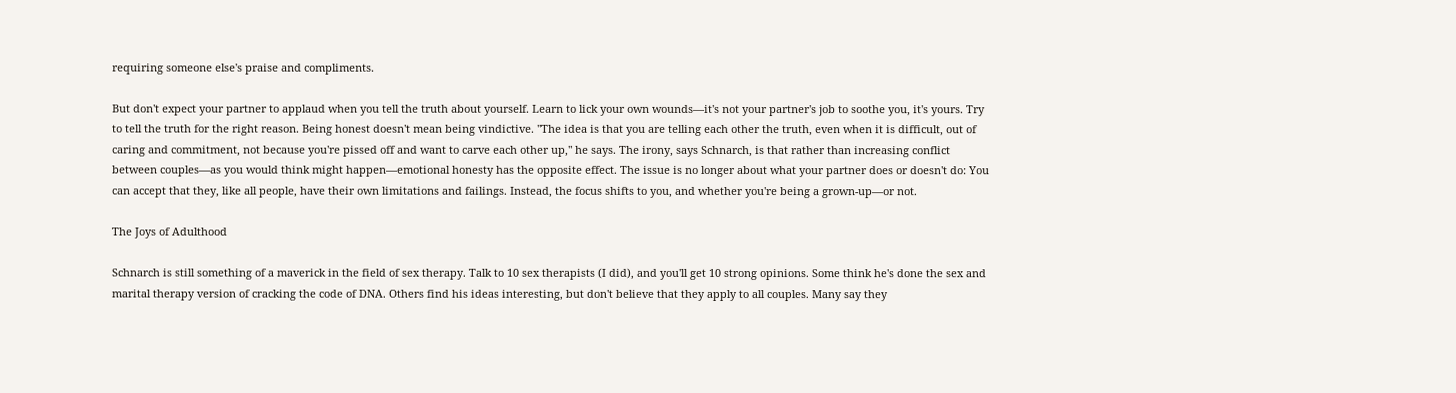requiring someone else's praise and compliments.

But don't expect your partner to applaud when you tell the truth about yourself. Learn to lick your own wounds—it's not your partner's job to soothe you, it's yours. Try to tell the truth for the right reason. Being honest doesn't mean being vindictive. "The idea is that you are telling each other the truth, even when it is difficult, out of caring and commitment, not because you're pissed off and want to carve each other up," he says. The irony, says Schnarch, is that rather than increasing conflict between couples—as you would think might happen—emotional honesty has the opposite effect. The issue is no longer about what your partner does or doesn't do: You can accept that they, like all people, have their own limitations and failings. Instead, the focus shifts to you, and whether you're being a grown-up—or not.

The Joys of Adulthood

Schnarch is still something of a maverick in the field of sex therapy. Talk to 10 sex therapists (I did), and you'll get 10 strong opinions. Some think he's done the sex and marital therapy version of cracking the code of DNA. Others find his ideas interesting, but don't believe that they apply to all couples. Many say they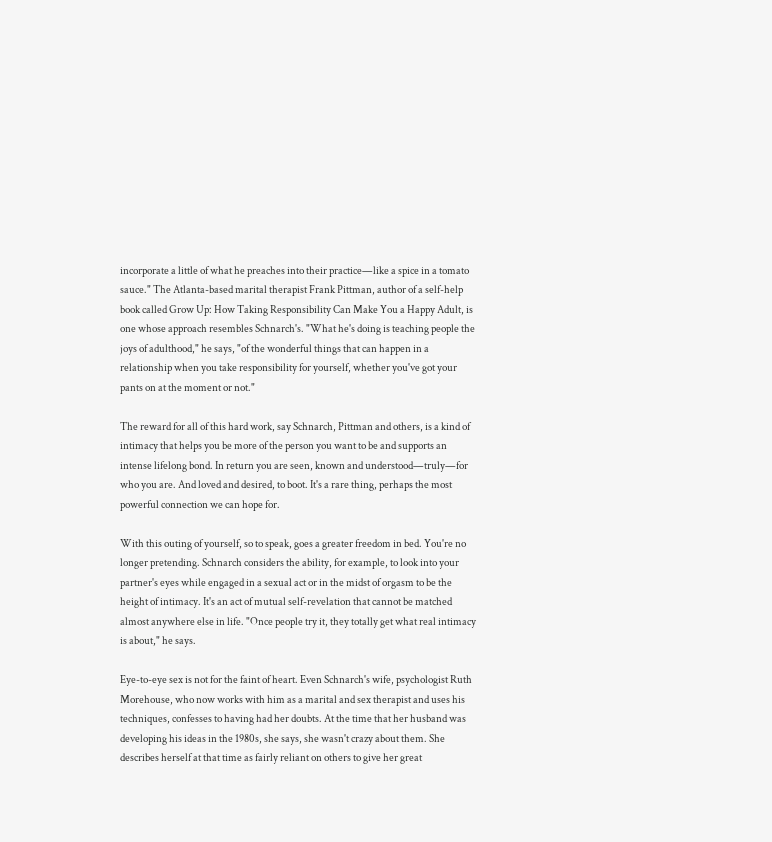incorporate a little of what he preaches into their practice—like a spice in a tomato sauce." The Atlanta-based marital therapist Frank Pittman, author of a self-help book called Grow Up: How Taking Responsibility Can Make You a Happy Adult, is one whose approach resembles Schnarch's. "What he's doing is teaching people the joys of adulthood," he says, "of the wonderful things that can happen in a relationship when you take responsibility for yourself, whether you've got your pants on at the moment or not."

The reward for all of this hard work, say Schnarch, Pittman and others, is a kind of intimacy that helps you be more of the person you want to be and supports an intense lifelong bond. In return you are seen, known and understood—truly—for who you are. And loved and desired, to boot. It's a rare thing, perhaps the most powerful connection we can hope for.

With this outing of yourself, so to speak, goes a greater freedom in bed. You're no longer pretending. Schnarch considers the ability, for example, to look into your partner's eyes while engaged in a sexual act or in the midst of orgasm to be the height of intimacy. It's an act of mutual self-revelation that cannot be matched almost anywhere else in life. "Once people try it, they totally get what real intimacy is about," he says.

Eye-to-eye sex is not for the faint of heart. Even Schnarch's wife, psychologist Ruth Morehouse, who now works with him as a marital and sex therapist and uses his techniques, confesses to having had her doubts. At the time that her husband was developing his ideas in the 1980s, she says, she wasn't crazy about them. She describes herself at that time as fairly reliant on others to give her great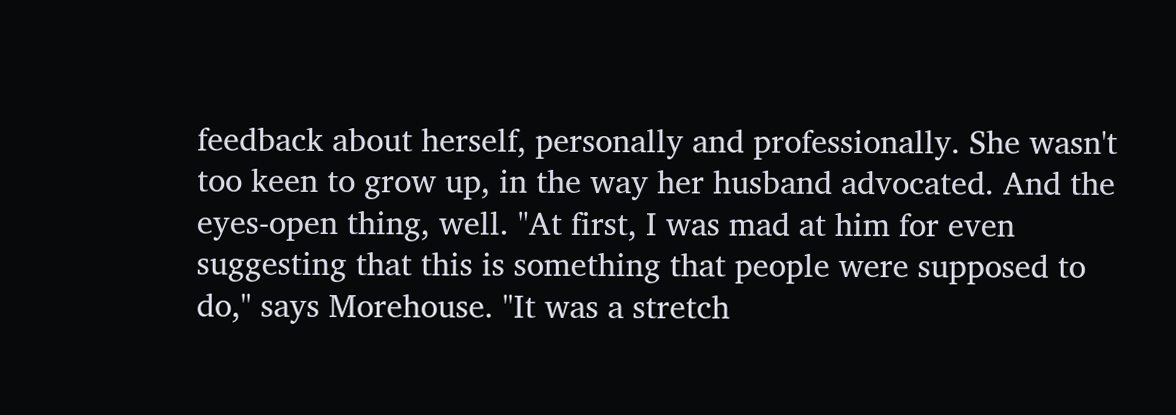feedback about herself, personally and professionally. She wasn't too keen to grow up, in the way her husband advocated. And the eyes-open thing, well. "At first, I was mad at him for even suggesting that this is something that people were supposed to do," says Morehouse. "It was a stretch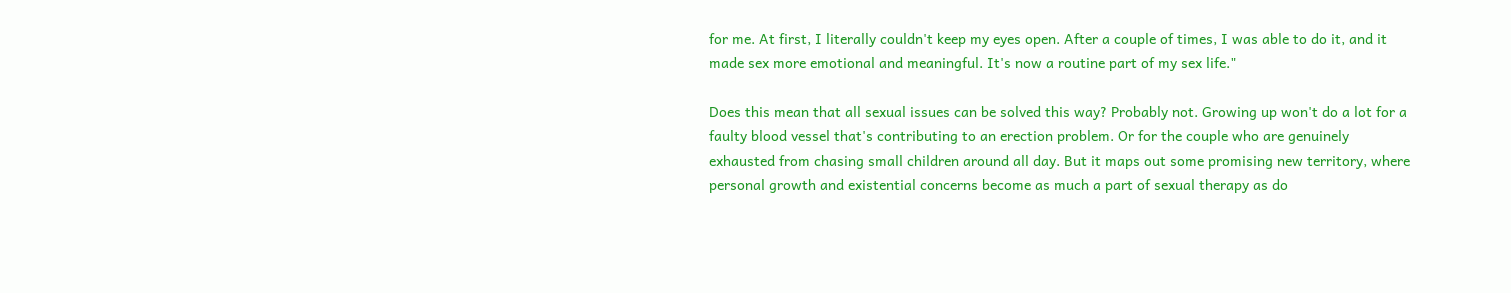for me. At first, I literally couldn't keep my eyes open. After a couple of times, I was able to do it, and it made sex more emotional and meaningful. It's now a routine part of my sex life."

Does this mean that all sexual issues can be solved this way? Probably not. Growing up won't do a lot for a faulty blood vessel that's contributing to an erection problem. Or for the couple who are genuinely exhausted from chasing small children around all day. But it maps out some promising new territory, where personal growth and existential concerns become as much a part of sexual therapy as do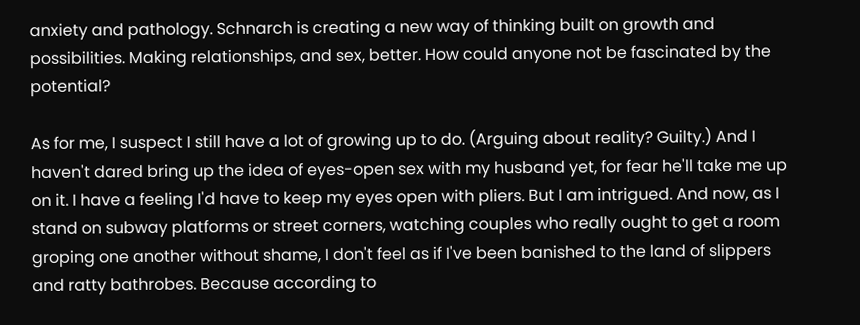anxiety and pathology. Schnarch is creating a new way of thinking built on growth and possibilities. Making relationships, and sex, better. How could anyone not be fascinated by the potential?

As for me, I suspect I still have a lot of growing up to do. (Arguing about reality? Guilty.) And I haven't dared bring up the idea of eyes-open sex with my husband yet, for fear he'll take me up on it. I have a feeling I'd have to keep my eyes open with pliers. But I am intrigued. And now, as I stand on subway platforms or street corners, watching couples who really ought to get a room groping one another without shame, I don't feel as if I've been banished to the land of slippers and ratty bathrobes. Because according to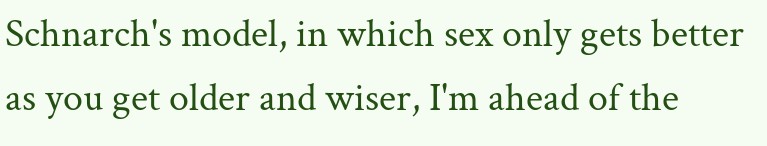Schnarch's model, in which sex only gets better as you get older and wiser, I'm ahead of the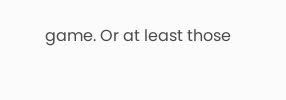game. Or at least those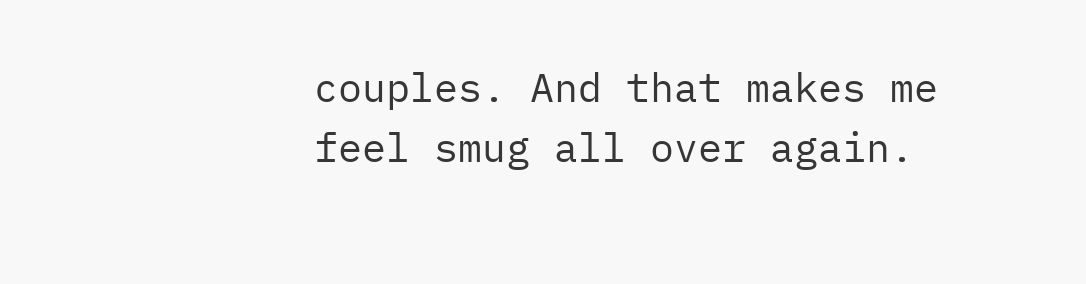couples. And that makes me feel smug all over again.